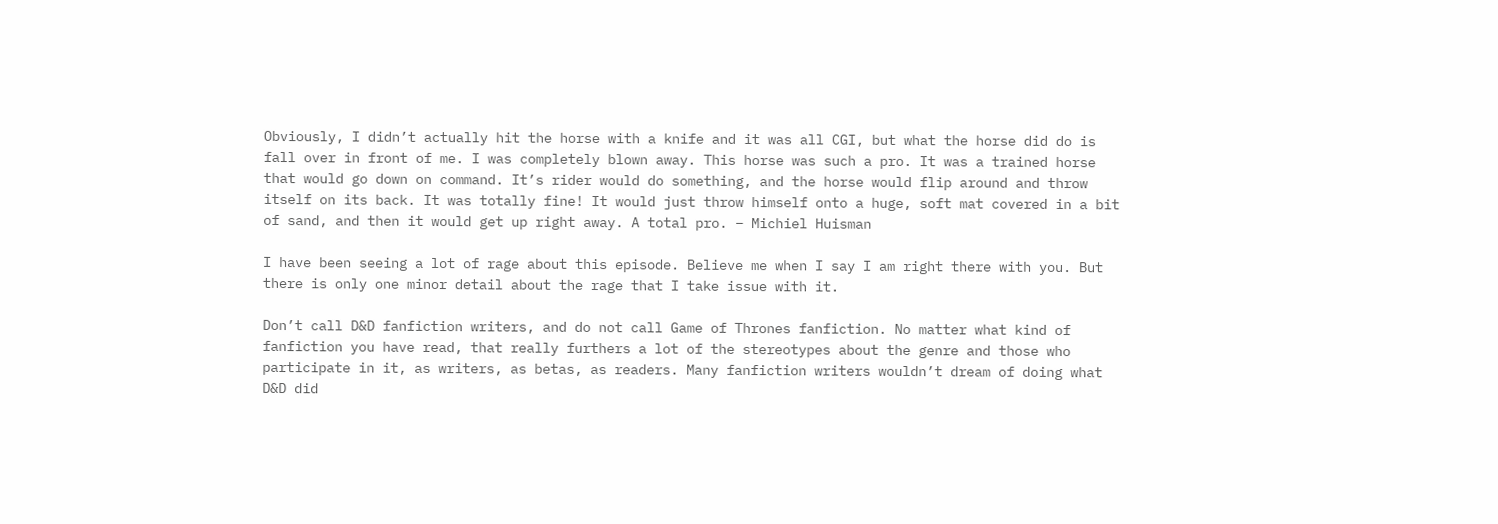Obviously, I didn’t actually hit the horse with a knife and it was all CGI, but what the horse did do is fall over in front of me. I was completely blown away. This horse was such a pro. It was a trained horse that would go down on command. It’s rider would do something, and the horse would flip around and throw itself on its back. It was totally fine! It would just throw himself onto a huge, soft mat covered in a bit of sand, and then it would get up right away. A total pro. – Michiel Huisman

I have been seeing a lot of rage about this episode. Believe me when I say I am right there with you. But there is only one minor detail about the rage that I take issue with it.

Don’t call D&D fanfiction writers, and do not call Game of Thrones fanfiction. No matter what kind of fanfiction you have read, that really furthers a lot of the stereotypes about the genre and those who participate in it, as writers, as betas, as readers. Many fanfiction writers wouldn’t dream of doing what D&D did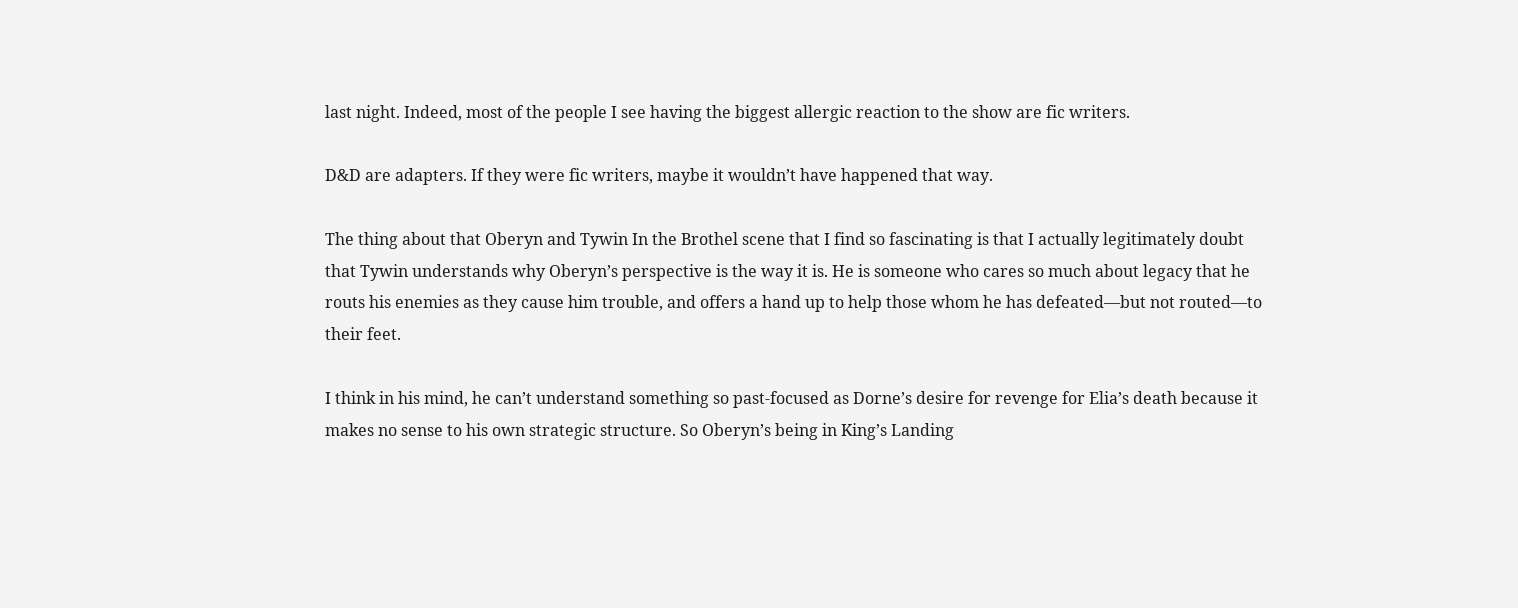last night. Indeed, most of the people I see having the biggest allergic reaction to the show are fic writers.

D&D are adapters. If they were fic writers, maybe it wouldn’t have happened that way.

The thing about that Oberyn and Tywin In the Brothel scene that I find so fascinating is that I actually legitimately doubt that Tywin understands why Oberyn’s perspective is the way it is. He is someone who cares so much about legacy that he routs his enemies as they cause him trouble, and offers a hand up to help those whom he has defeated—but not routed—to their feet.

I think in his mind, he can’t understand something so past-focused as Dorne’s desire for revenge for Elia’s death because it makes no sense to his own strategic structure. So Oberyn’s being in King’s Landing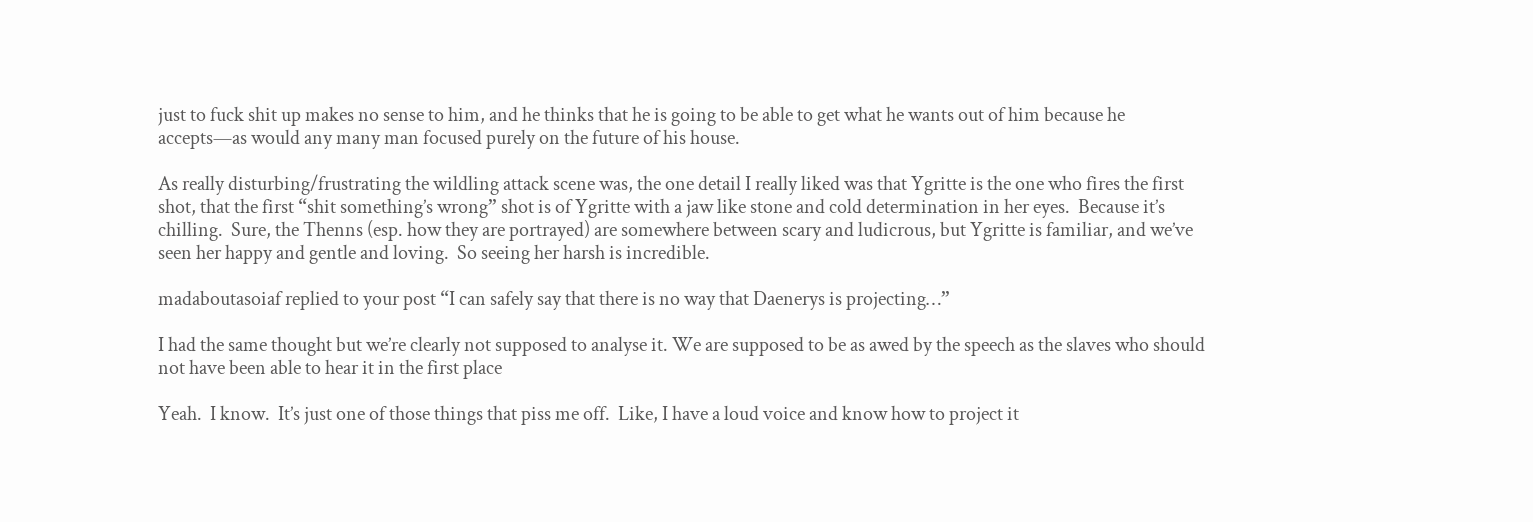just to fuck shit up makes no sense to him, and he thinks that he is going to be able to get what he wants out of him because he accepts—as would any many man focused purely on the future of his house.

As really disturbing/frustrating the wildling attack scene was, the one detail I really liked was that Ygritte is the one who fires the first shot, that the first “shit something’s wrong” shot is of Ygritte with a jaw like stone and cold determination in her eyes.  Because it’s chilling.  Sure, the Thenns (esp. how they are portrayed) are somewhere between scary and ludicrous, but Ygritte is familiar, and we’ve seen her happy and gentle and loving.  So seeing her harsh is incredible.

madaboutasoiaf replied to your post “I can safely say that there is no way that Daenerys is projecting…”

I had the same thought but we’re clearly not supposed to analyse it. We are supposed to be as awed by the speech as the slaves who should not have been able to hear it in the first place

Yeah.  I know.  It’s just one of those things that piss me off.  Like, I have a loud voice and know how to project it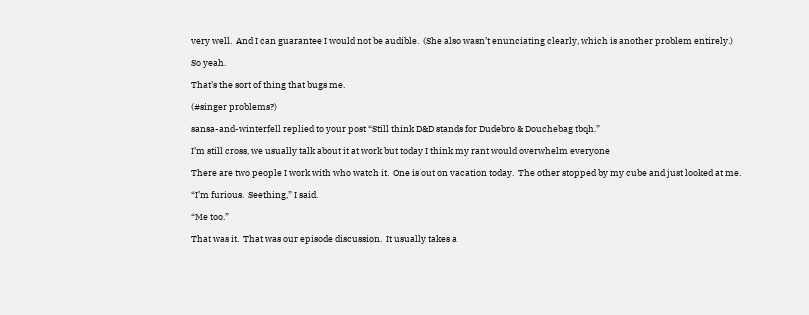very well.  And I can guarantee I would not be audible.  (She also wasn’t enunciating clearly, which is another problem entirely.)

So yeah.

That’s the sort of thing that bugs me.

(#singer problems?)

sansa-and-winterfell replied to your post “Still think D&D stands for Dudebro & Douchebag tbqh.”

I’m still cross, we usually talk about it at work but today I think my rant would overwhelm everyone

There are two people I work with who watch it.  One is out on vacation today.  The other stopped by my cube and just looked at me.

“I’m furious.  Seething,” I said.

“Me too.”

That was it.  That was our episode discussion.  It usually takes a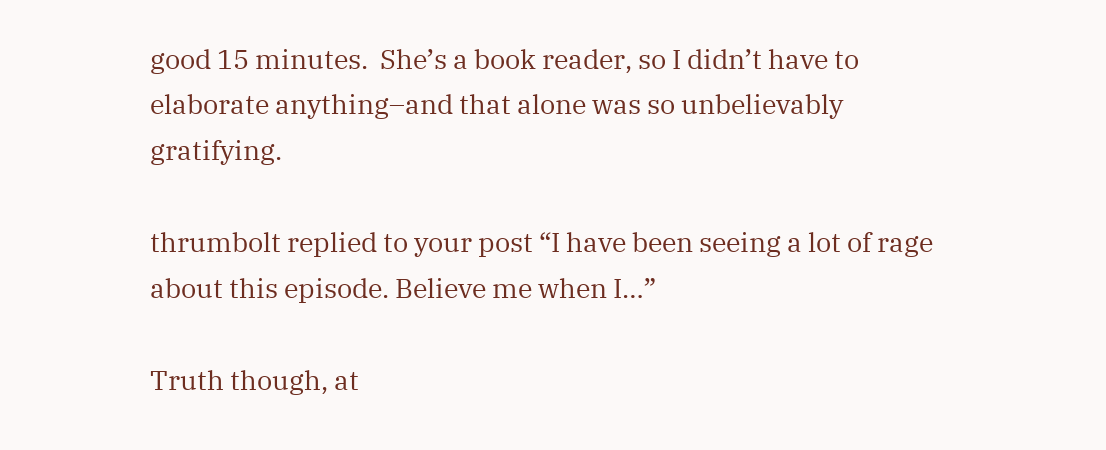good 15 minutes.  She’s a book reader, so I didn’t have to elaborate anything–and that alone was so unbelievably gratifying.

thrumbolt replied to your post “I have been seeing a lot of rage about this episode. Believe me when I…”

Truth though, at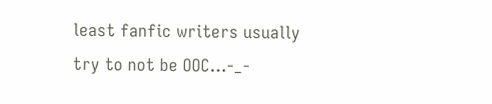least fanfic writers usually try to not be OOC…-_-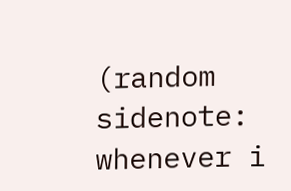(random sidenote: whenever i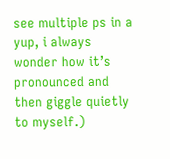see multiple ps in a yup, i always wonder how it’s pronounced and then giggle quietly to myself.)